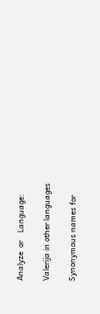Analyze  or    Language:

Valerija in other languages

Synonymous names for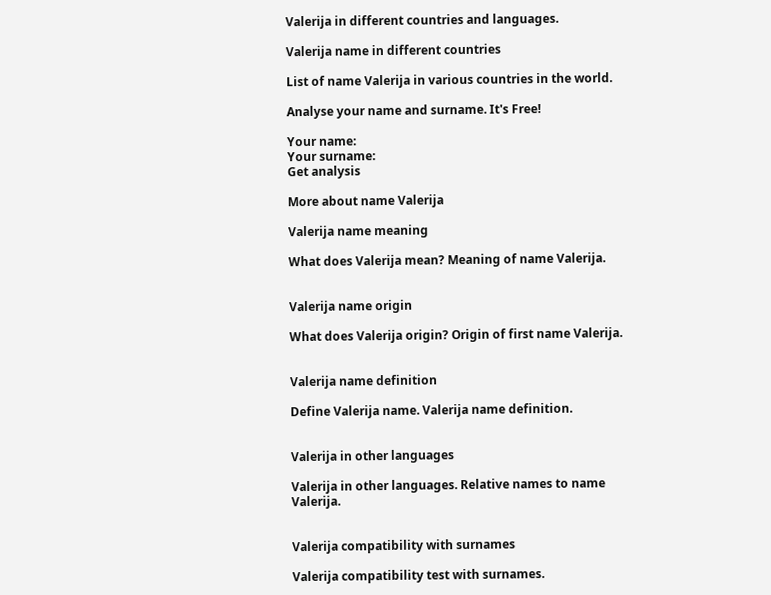Valerija in different countries and languages.

Valerija name in different countries

List of name Valerija in various countries in the world.

Analyse your name and surname. It's Free!

Your name:
Your surname:
Get analysis

More about name Valerija

Valerija name meaning

What does Valerija mean? Meaning of name Valerija.


Valerija name origin

What does Valerija origin? Origin of first name Valerija.


Valerija name definition

Define Valerija name. Valerija name definition.


Valerija in other languages

Valerija in other languages. Relative names to name Valerija.


Valerija compatibility with surnames

Valerija compatibility test with surnames.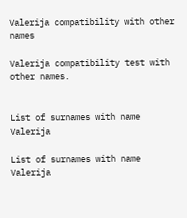Valerija compatibility with other names

Valerija compatibility test with other names.


List of surnames with name Valerija

List of surnames with name Valerija